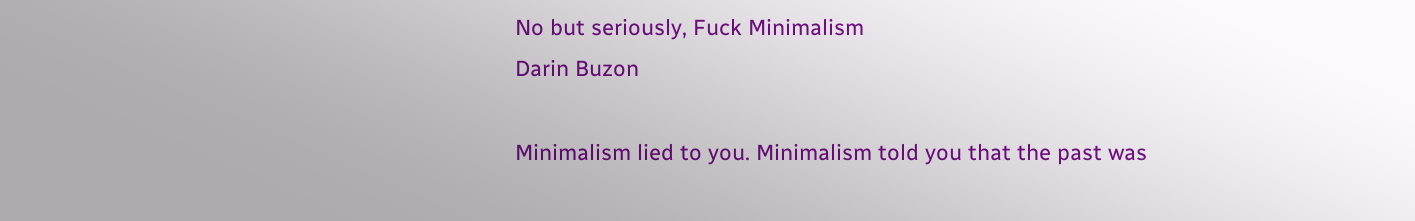No but seriously, Fuck Minimalism
Darin Buzon

Minimalism lied to you. Minimalism told you that the past was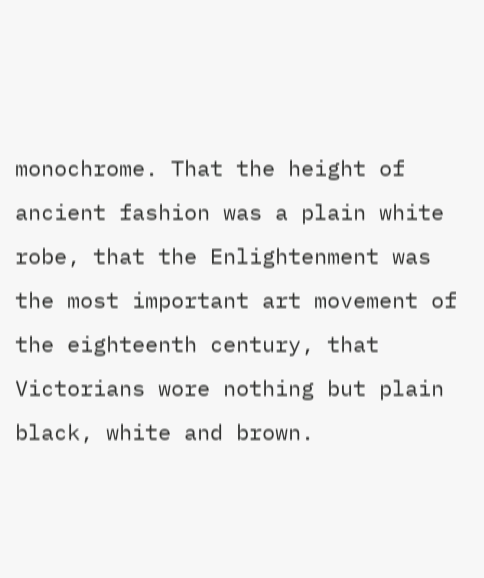monochrome. That the height of ancient fashion was a plain white robe, that the Enlightenment was the most important art movement of the eighteenth century, that Victorians wore nothing but plain black, white and brown.